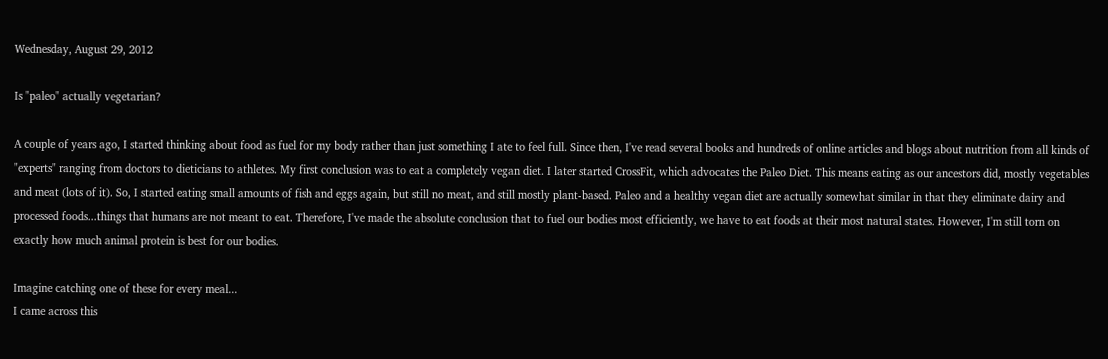Wednesday, August 29, 2012

Is "paleo" actually vegetarian?

A couple of years ago, I started thinking about food as fuel for my body rather than just something I ate to feel full. Since then, I've read several books and hundreds of online articles and blogs about nutrition from all kinds of "experts" ranging from doctors to dieticians to athletes. My first conclusion was to eat a completely vegan diet. I later started CrossFit, which advocates the Paleo Diet. This means eating as our ancestors did, mostly vegetables and meat (lots of it). So, I started eating small amounts of fish and eggs again, but still no meat, and still mostly plant-based. Paleo and a healthy vegan diet are actually somewhat similar in that they eliminate dairy and processed foods...things that humans are not meant to eat. Therefore, I've made the absolute conclusion that to fuel our bodies most efficiently, we have to eat foods at their most natural states. However, I'm still torn on exactly how much animal protein is best for our bodies.

Imagine catching one of these for every meal...
I came across this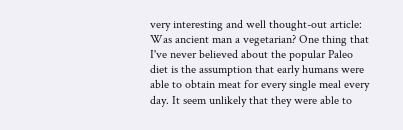very interesting and well thought-out article: Was ancient man a vegetarian? One thing that I've never believed about the popular Paleo diet is the assumption that early humans were able to obtain meat for every single meal every day. It seem unlikely that they were able to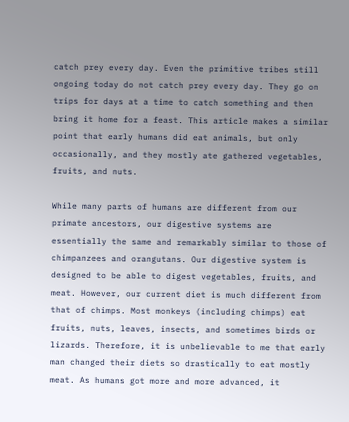catch prey every day. Even the primitive tribes still ongoing today do not catch prey every day. They go on trips for days at a time to catch something and then bring it home for a feast. This article makes a similar point that early humans did eat animals, but only occasionally, and they mostly ate gathered vegetables, fruits, and nuts.

While many parts of humans are different from our primate ancestors, our digestive systems are essentially the same and remarkably similar to those of chimpanzees and orangutans. Our digestive system is designed to be able to digest vegetables, fruits, and meat. However, our current diet is much different from that of chimps. Most monkeys (including chimps) eat fruits, nuts, leaves, insects, and sometimes birds or lizards. Therefore, it is unbelievable to me that early man changed their diets so drastically to eat mostly meat. As humans got more and more advanced, it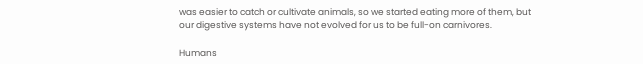was easier to catch or cultivate animals, so we started eating more of them, but our digestive systems have not evolved for us to be full-on carnivores.

Humans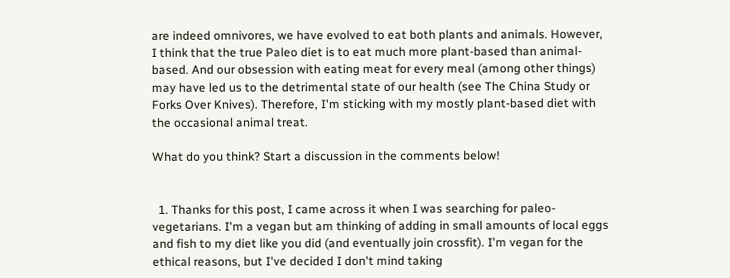are indeed omnivores, we have evolved to eat both plants and animals. However, I think that the true Paleo diet is to eat much more plant-based than animal-based. And our obsession with eating meat for every meal (among other things) may have led us to the detrimental state of our health (see The China Study or Forks Over Knives). Therefore, I'm sticking with my mostly plant-based diet with the occasional animal treat.

What do you think? Start a discussion in the comments below!


  1. Thanks for this post, I came across it when I was searching for paleo-vegetarians. I'm a vegan but am thinking of adding in small amounts of local eggs and fish to my diet like you did (and eventually join crossfit). I'm vegan for the ethical reasons, but I've decided I don't mind taking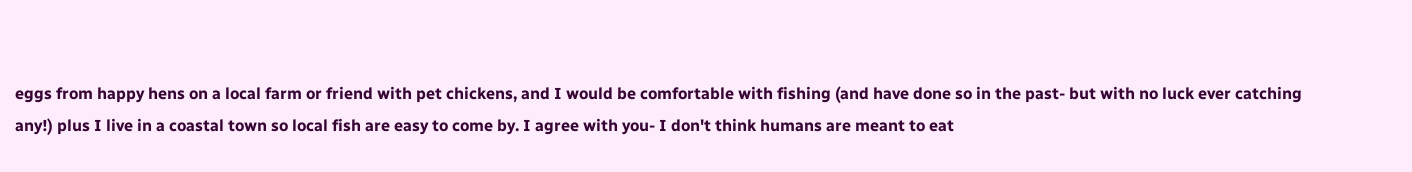eggs from happy hens on a local farm or friend with pet chickens, and I would be comfortable with fishing (and have done so in the past- but with no luck ever catching any!) plus I live in a coastal town so local fish are easy to come by. I agree with you- I don't think humans are meant to eat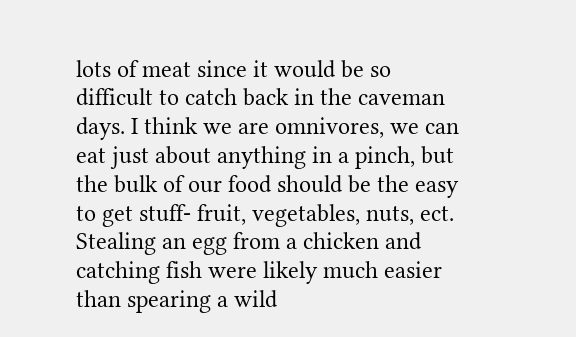lots of meat since it would be so difficult to catch back in the caveman days. I think we are omnivores, we can eat just about anything in a pinch, but the bulk of our food should be the easy to get stuff- fruit, vegetables, nuts, ect. Stealing an egg from a chicken and catching fish were likely much easier than spearing a wild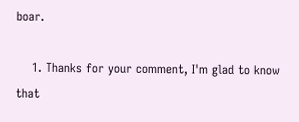boar.

    1. Thanks for your comment, I'm glad to know that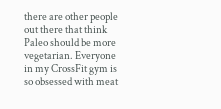there are other people out there that think Paleo should be more vegetarian. Everyone in my CrossFit gym is so obsessed with meat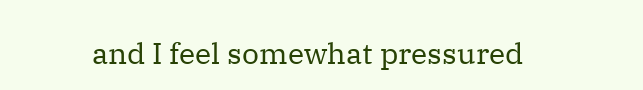and I feel somewhat pressured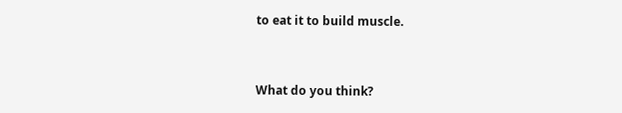to eat it to build muscle.


What do you think?